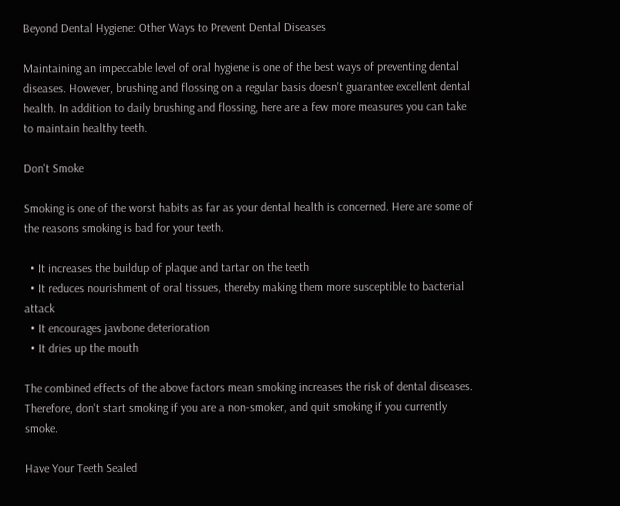Beyond Dental Hygiene: Other Ways to Prevent Dental Diseases

Maintaining an impeccable level of oral hygiene is one of the best ways of preventing dental diseases. However, brushing and flossing on a regular basis doesn't guarantee excellent dental health. In addition to daily brushing and flossing, here are a few more measures you can take to maintain healthy teeth.

Don't Smoke

Smoking is one of the worst habits as far as your dental health is concerned. Here are some of the reasons smoking is bad for your teeth.

  • It increases the buildup of plaque and tartar on the teeth
  • It reduces nourishment of oral tissues, thereby making them more susceptible to bacterial attack
  • It encourages jawbone deterioration
  • It dries up the mouth

The combined effects of the above factors mean smoking increases the risk of dental diseases. Therefore, don't start smoking if you are a non-smoker, and quit smoking if you currently smoke.

Have Your Teeth Sealed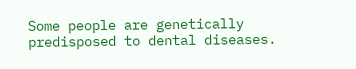Some people are genetically predisposed to dental diseases.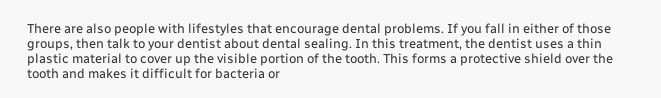There are also people with lifestyles that encourage dental problems. If you fall in either of those groups, then talk to your dentist about dental sealing. In this treatment, the dentist uses a thin plastic material to cover up the visible portion of the tooth. This forms a protective shield over the tooth and makes it difficult for bacteria or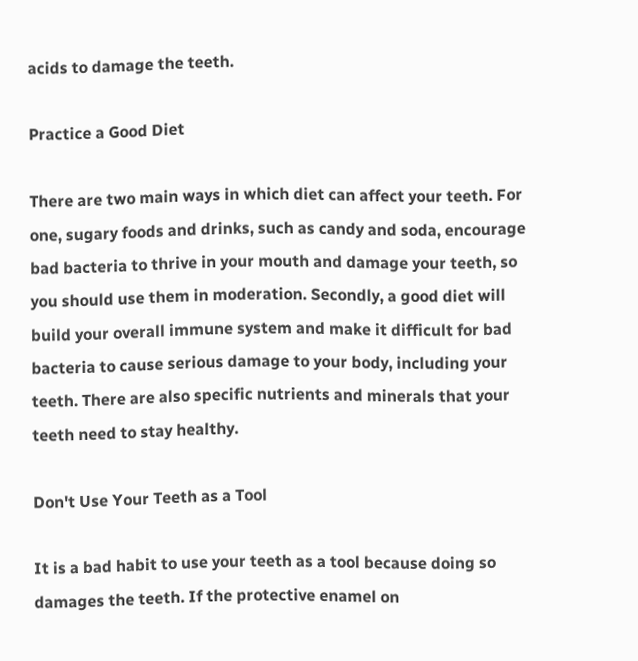acids to damage the teeth.

Practice a Good Diet

There are two main ways in which diet can affect your teeth. For one, sugary foods and drinks, such as candy and soda, encourage bad bacteria to thrive in your mouth and damage your teeth, so you should use them in moderation. Secondly, a good diet will build your overall immune system and make it difficult for bad bacteria to cause serious damage to your body, including your teeth. There are also specific nutrients and minerals that your teeth need to stay healthy.

Don't Use Your Teeth as a Tool

It is a bad habit to use your teeth as a tool because doing so damages the teeth. If the protective enamel on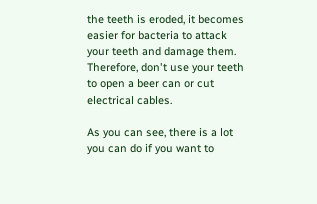the teeth is eroded, it becomes easier for bacteria to attack your teeth and damage them. Therefore, don't use your teeth to open a beer can or cut electrical cables.

As you can see, there is a lot you can do if you want to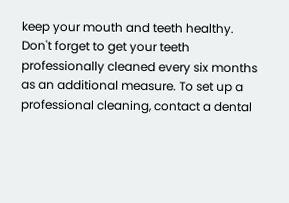keep your mouth and teeth healthy. Don't forget to get your teeth professionally cleaned every six months as an additional measure. To set up a professional cleaning, contact a dental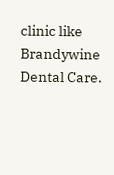clinic like Brandywine Dental Care.